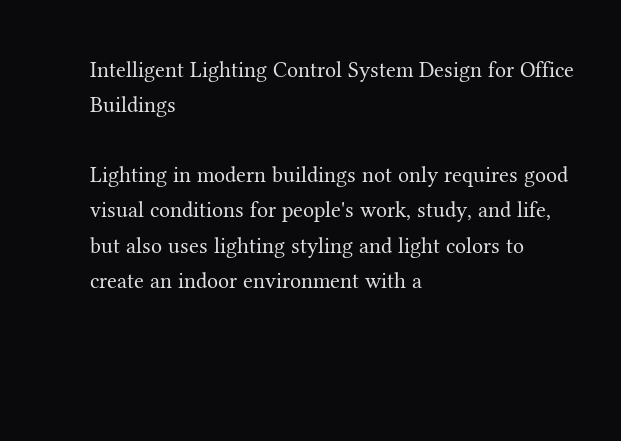Intelligent Lighting Control System Design for Office Buildings

Lighting in modern buildings not only requires good visual conditions for people's work, study, and life, but also uses lighting styling and light colors to create an indoor environment with a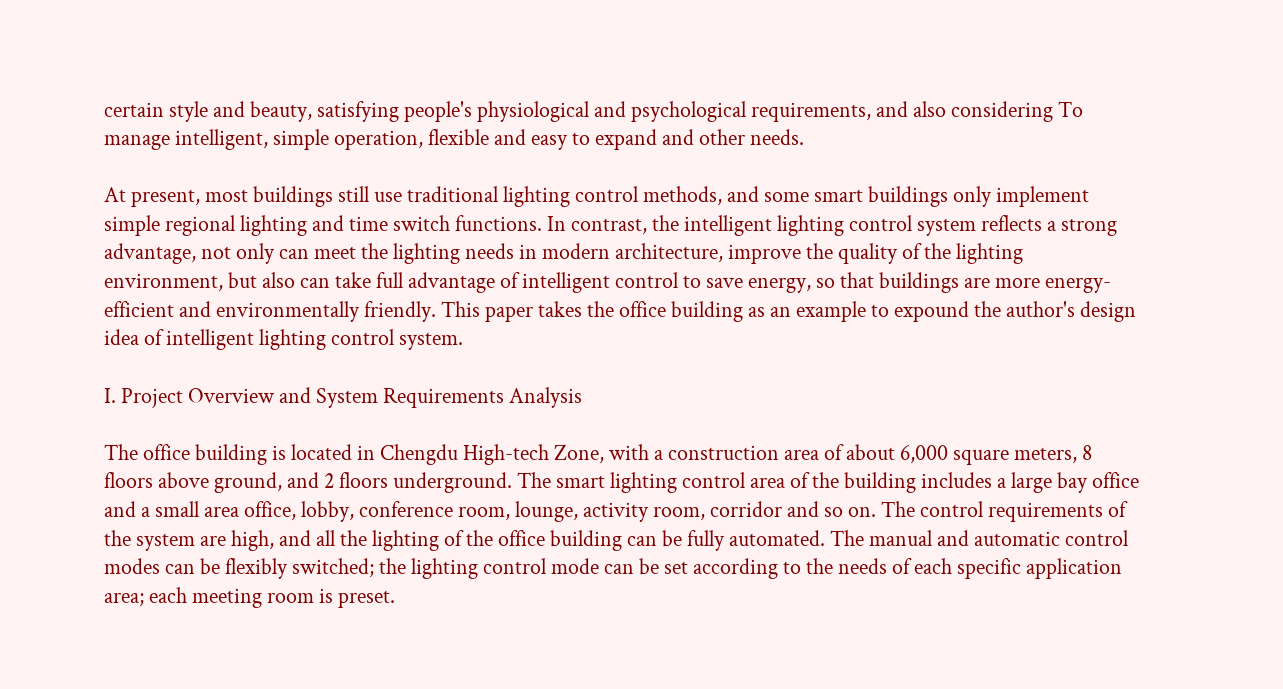certain style and beauty, satisfying people's physiological and psychological requirements, and also considering To manage intelligent, simple operation, flexible and easy to expand and other needs.

At present, most buildings still use traditional lighting control methods, and some smart buildings only implement simple regional lighting and time switch functions. In contrast, the intelligent lighting control system reflects a strong advantage, not only can meet the lighting needs in modern architecture, improve the quality of the lighting environment, but also can take full advantage of intelligent control to save energy, so that buildings are more energy-efficient and environmentally friendly. This paper takes the office building as an example to expound the author's design idea of intelligent lighting control system.

I. Project Overview and System Requirements Analysis

The office building is located in Chengdu High-tech Zone, with a construction area of about 6,000 square meters, 8 floors above ground, and 2 floors underground. The smart lighting control area of the building includes a large bay office and a small area office, lobby, conference room, lounge, activity room, corridor and so on. The control requirements of the system are high, and all the lighting of the office building can be fully automated. The manual and automatic control modes can be flexibly switched; the lighting control mode can be set according to the needs of each specific application area; each meeting room is preset.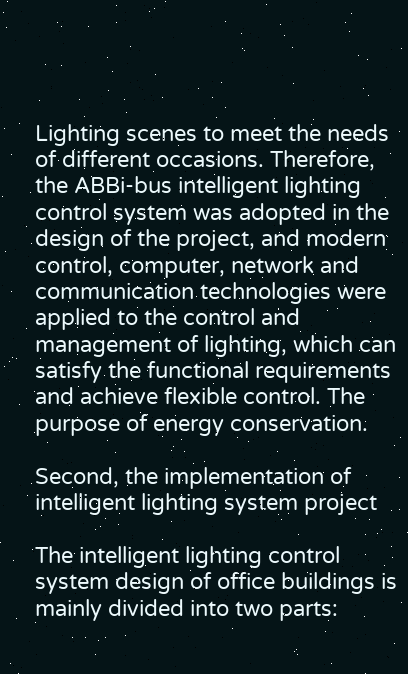Lighting scenes to meet the needs of different occasions. Therefore, the ABBi-bus intelligent lighting control system was adopted in the design of the project, and modern control, computer, network and communication technologies were applied to the control and management of lighting, which can satisfy the functional requirements and achieve flexible control. The purpose of energy conservation.

Second, the implementation of intelligent lighting system project

The intelligent lighting control system design of office buildings is mainly divided into two parts: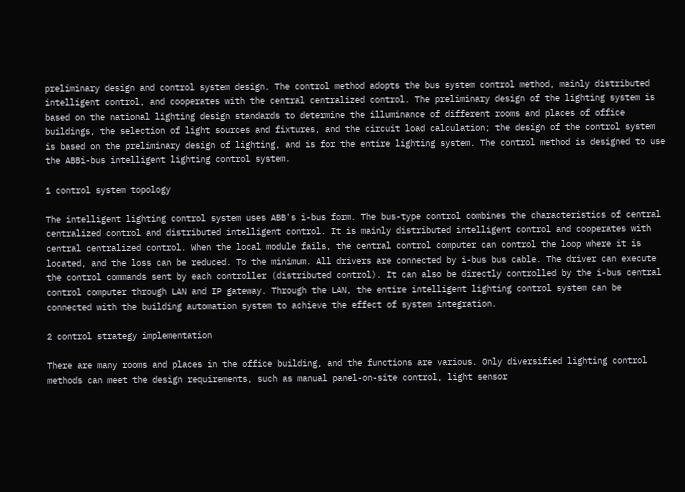preliminary design and control system design. The control method adopts the bus system control method, mainly distributed intelligent control, and cooperates with the central centralized control. The preliminary design of the lighting system is based on the national lighting design standards to determine the illuminance of different rooms and places of office buildings, the selection of light sources and fixtures, and the circuit load calculation; the design of the control system is based on the preliminary design of lighting, and is for the entire lighting system. The control method is designed to use the ABBi-bus intelligent lighting control system.

1 control system topology

The intelligent lighting control system uses ABB's i-bus form. The bus-type control combines the characteristics of central centralized control and distributed intelligent control. It is mainly distributed intelligent control and cooperates with central centralized control. When the local module fails, the central control computer can control the loop where it is located, and the loss can be reduced. To the minimum. All drivers are connected by i-bus bus cable. The driver can execute the control commands sent by each controller (distributed control). It can also be directly controlled by the i-bus central control computer through LAN and IP gateway. Through the LAN, the entire intelligent lighting control system can be connected with the building automation system to achieve the effect of system integration.

2 control strategy implementation

There are many rooms and places in the office building, and the functions are various. Only diversified lighting control methods can meet the design requirements, such as manual panel-on-site control, light sensor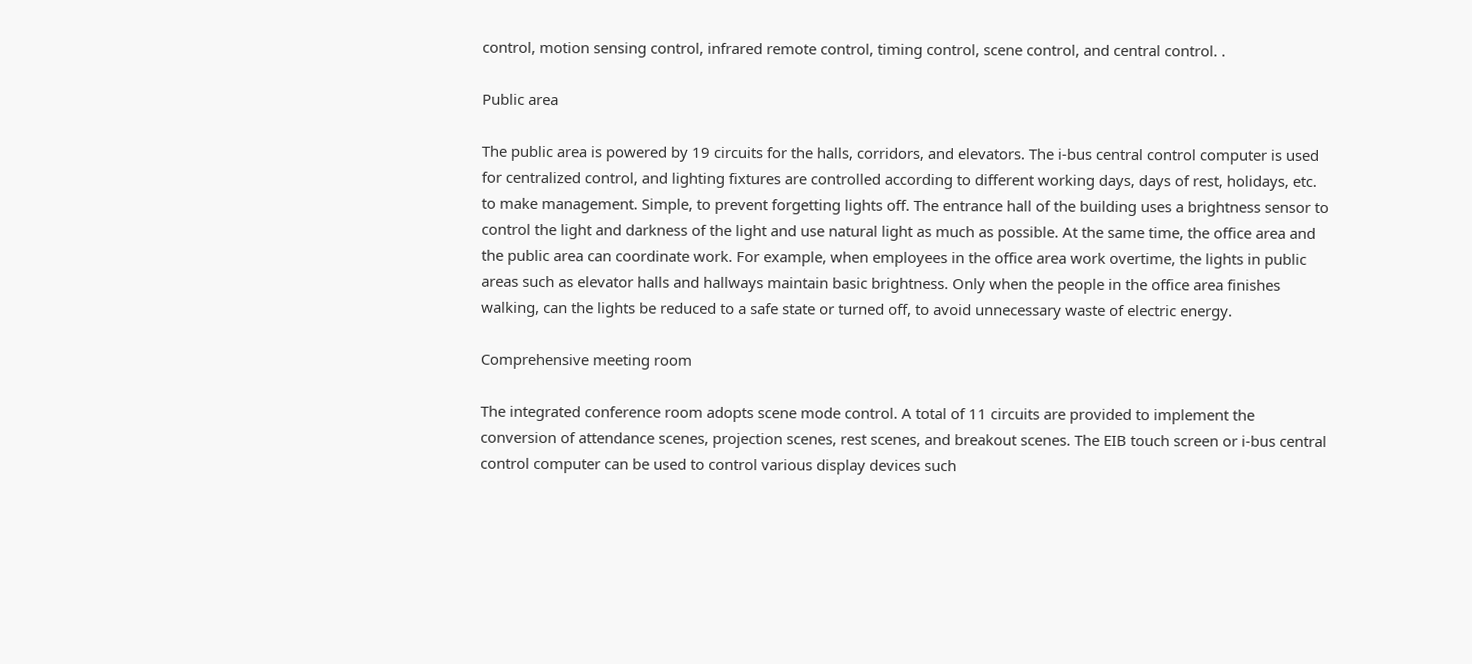control, motion sensing control, infrared remote control, timing control, scene control, and central control. .

Public area

The public area is powered by 19 circuits for the halls, corridors, and elevators. The i-bus central control computer is used for centralized control, and lighting fixtures are controlled according to different working days, days of rest, holidays, etc. to make management. Simple, to prevent forgetting lights off. The entrance hall of the building uses a brightness sensor to control the light and darkness of the light and use natural light as much as possible. At the same time, the office area and the public area can coordinate work. For example, when employees in the office area work overtime, the lights in public areas such as elevator halls and hallways maintain basic brightness. Only when the people in the office area finishes walking, can the lights be reduced to a safe state or turned off, to avoid unnecessary waste of electric energy.

Comprehensive meeting room

The integrated conference room adopts scene mode control. A total of 11 circuits are provided to implement the conversion of attendance scenes, projection scenes, rest scenes, and breakout scenes. The EIB touch screen or i-bus central control computer can be used to control various display devices such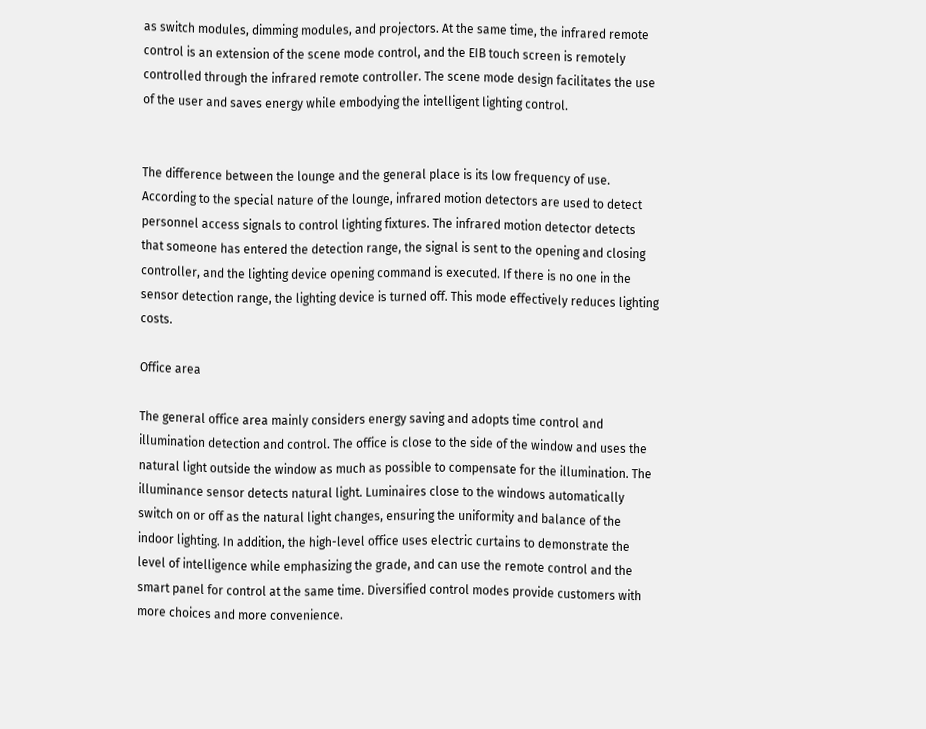as switch modules, dimming modules, and projectors. At the same time, the infrared remote control is an extension of the scene mode control, and the EIB touch screen is remotely controlled through the infrared remote controller. The scene mode design facilitates the use of the user and saves energy while embodying the intelligent lighting control.


The difference between the lounge and the general place is its low frequency of use. According to the special nature of the lounge, infrared motion detectors are used to detect personnel access signals to control lighting fixtures. The infrared motion detector detects that someone has entered the detection range, the signal is sent to the opening and closing controller, and the lighting device opening command is executed. If there is no one in the sensor detection range, the lighting device is turned off. This mode effectively reduces lighting costs.

Office area

The general office area mainly considers energy saving and adopts time control and illumination detection and control. The office is close to the side of the window and uses the natural light outside the window as much as possible to compensate for the illumination. The illuminance sensor detects natural light. Luminaires close to the windows automatically switch on or off as the natural light changes, ensuring the uniformity and balance of the indoor lighting. In addition, the high-level office uses electric curtains to demonstrate the level of intelligence while emphasizing the grade, and can use the remote control and the smart panel for control at the same time. Diversified control modes provide customers with more choices and more convenience.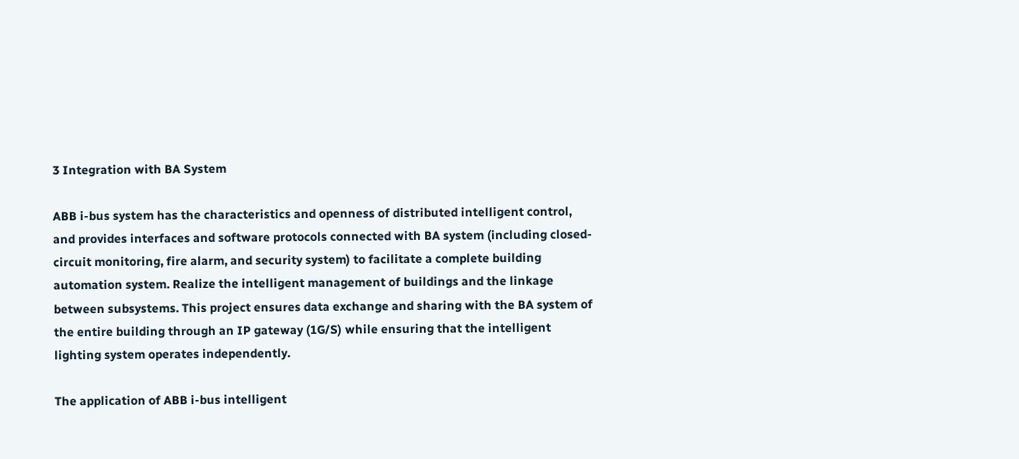3 Integration with BA System

ABB i-bus system has the characteristics and openness of distributed intelligent control, and provides interfaces and software protocols connected with BA system (including closed-circuit monitoring, fire alarm, and security system) to facilitate a complete building automation system. Realize the intelligent management of buildings and the linkage between subsystems. This project ensures data exchange and sharing with the BA system of the entire building through an IP gateway (1G/S) while ensuring that the intelligent lighting system operates independently.

The application of ABB i-bus intelligent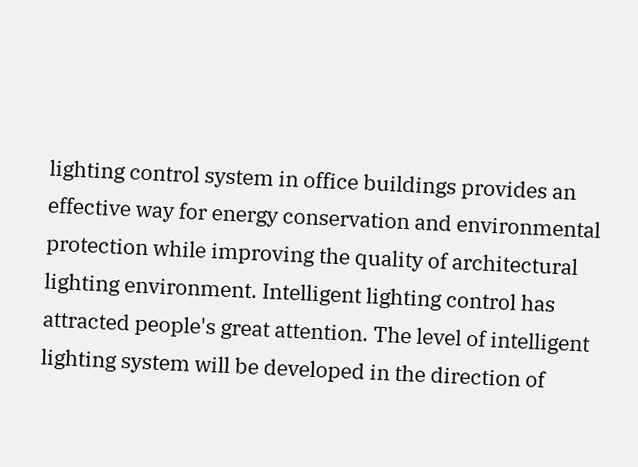lighting control system in office buildings provides an effective way for energy conservation and environmental protection while improving the quality of architectural lighting environment. Intelligent lighting control has attracted people's great attention. The level of intelligent lighting system will be developed in the direction of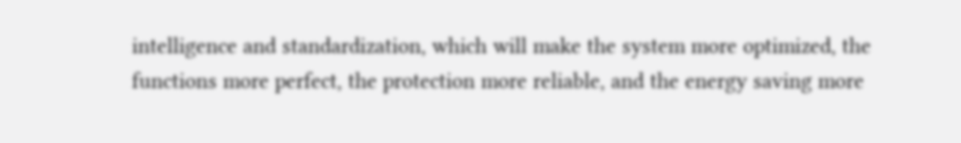intelligence and standardization, which will make the system more optimized, the functions more perfect, the protection more reliable, and the energy saving more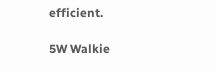efficient.

5W Walkie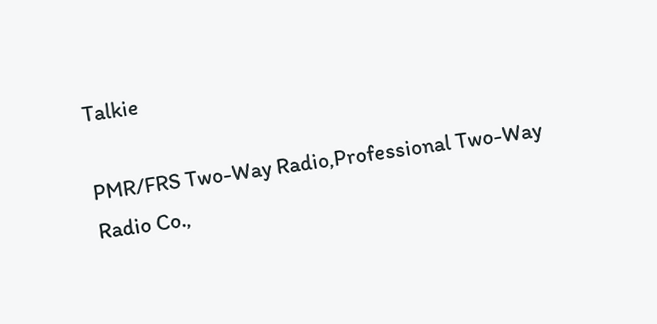Talkie

PMR/FRS Two-Way Radio,Professional Two-Way Radio Co.,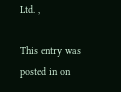Ltd. ,

This entry was posted in on